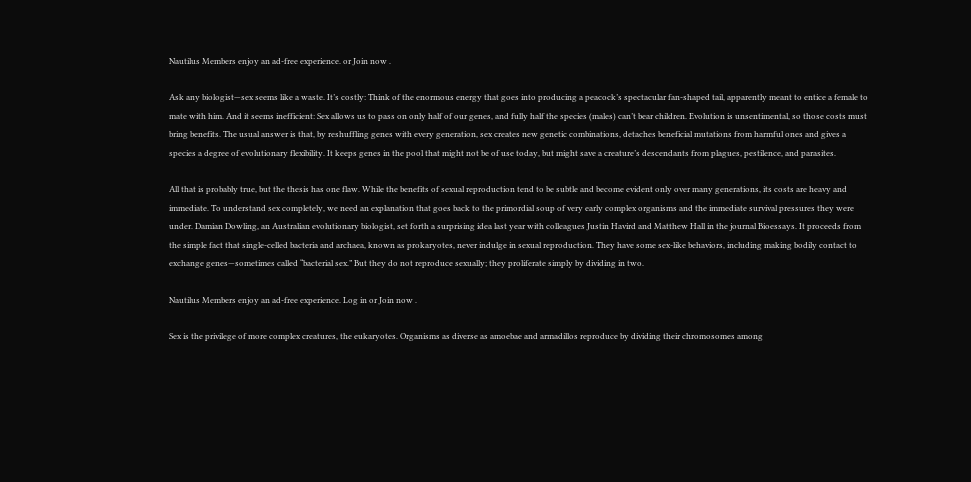Nautilus Members enjoy an ad-free experience. or Join now .

Ask any biologist—sex seems like a waste. It’s costly: Think of the enormous energy that goes into producing a peacock’s spectacular fan-shaped tail, apparently meant to entice a female to mate with him. And it seems inefficient: Sex allows us to pass on only half of our genes, and fully half the species (males) can’t bear children. Evolution is unsentimental, so those costs must bring benefits. The usual answer is that, by reshuffling genes with every generation, sex creates new genetic combinations, detaches beneficial mutations from harmful ones and gives a species a degree of evolutionary flexibility. It keeps genes in the pool that might not be of use today, but might save a creature’s descendants from plagues, pestilence, and parasites.

All that is probably true, but the thesis has one flaw. While the benefits of sexual reproduction tend to be subtle and become evident only over many generations, its costs are heavy and immediate. To understand sex completely, we need an explanation that goes back to the primordial soup of very early complex organisms and the immediate survival pressures they were under. Damian Dowling, an Australian evolutionary biologist, set forth a surprising idea last year with colleagues Justin Havird and Matthew Hall in the journal Bioessays. It proceeds from the simple fact that single-celled bacteria and archaea, known as prokaryotes, never indulge in sexual reproduction. They have some sex-like behaviors, including making bodily contact to exchange genes—sometimes called “bacterial sex.” But they do not reproduce sexually; they proliferate simply by dividing in two.

Nautilus Members enjoy an ad-free experience. Log in or Join now .

Sex is the privilege of more complex creatures, the eukaryotes. Organisms as diverse as amoebae and armadillos reproduce by dividing their chromosomes among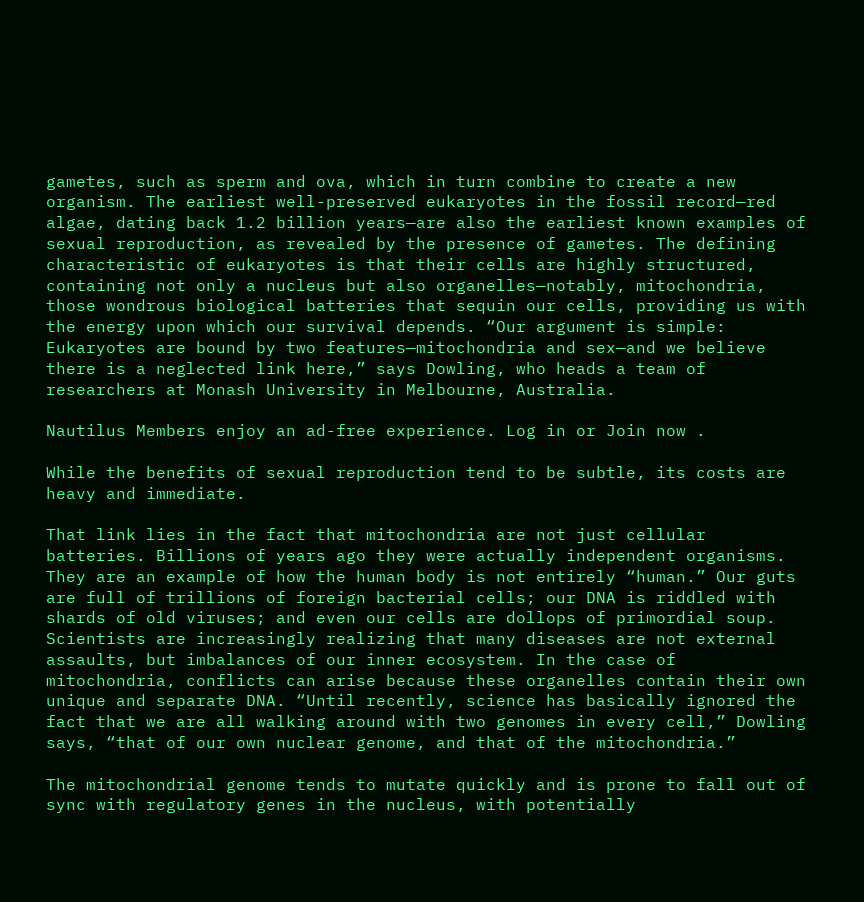gametes, such as sperm and ova, which in turn combine to create a new organism. The earliest well-preserved eukaryotes in the fossil record—red algae, dating back 1.2 billion years—are also the earliest known examples of sexual reproduction, as revealed by the presence of gametes. The defining characteristic of eukaryotes is that their cells are highly structured, containing not only a nucleus but also organelles—notably, mitochondria, those wondrous biological batteries that sequin our cells, providing us with the energy upon which our survival depends. “Our argument is simple: Eukaryotes are bound by two features—mitochondria and sex—and we believe there is a neglected link here,” says Dowling, who heads a team of researchers at Monash University in Melbourne, Australia.

Nautilus Members enjoy an ad-free experience. Log in or Join now .

While the benefits of sexual reproduction tend to be subtle, its costs are heavy and immediate.

That link lies in the fact that mitochondria are not just cellular batteries. Billions of years ago they were actually independent organisms. They are an example of how the human body is not entirely “human.” Our guts are full of trillions of foreign bacterial cells; our DNA is riddled with shards of old viruses; and even our cells are dollops of primordial soup. Scientists are increasingly realizing that many diseases are not external assaults, but imbalances of our inner ecosystem. In the case of mitochondria, conflicts can arise because these organelles contain their own unique and separate DNA. “Until recently, science has basically ignored the fact that we are all walking around with two genomes in every cell,” Dowling says, “that of our own nuclear genome, and that of the mitochondria.”

The mitochondrial genome tends to mutate quickly and is prone to fall out of sync with regulatory genes in the nucleus, with potentially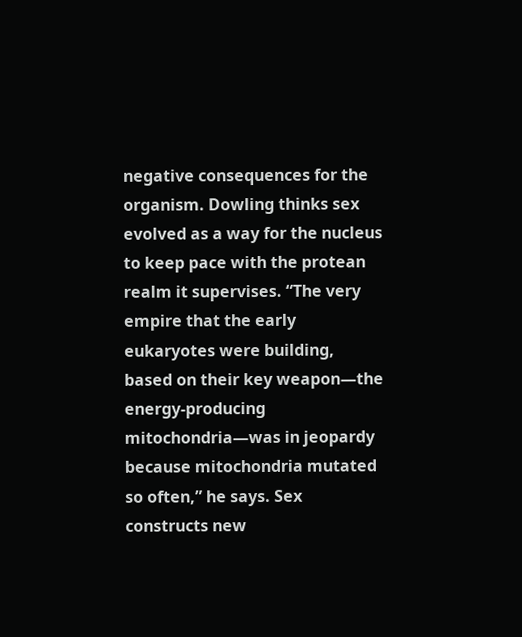negative consequences for the organism. Dowling thinks sex evolved as a way for the nucleus to keep pace with the protean realm it supervises. “The very empire that the early eukaryotes were building, based on their key weapon—the energy-producing mitochondria—was in jeopardy because mitochondria mutated so often,” he says. Sex constructs new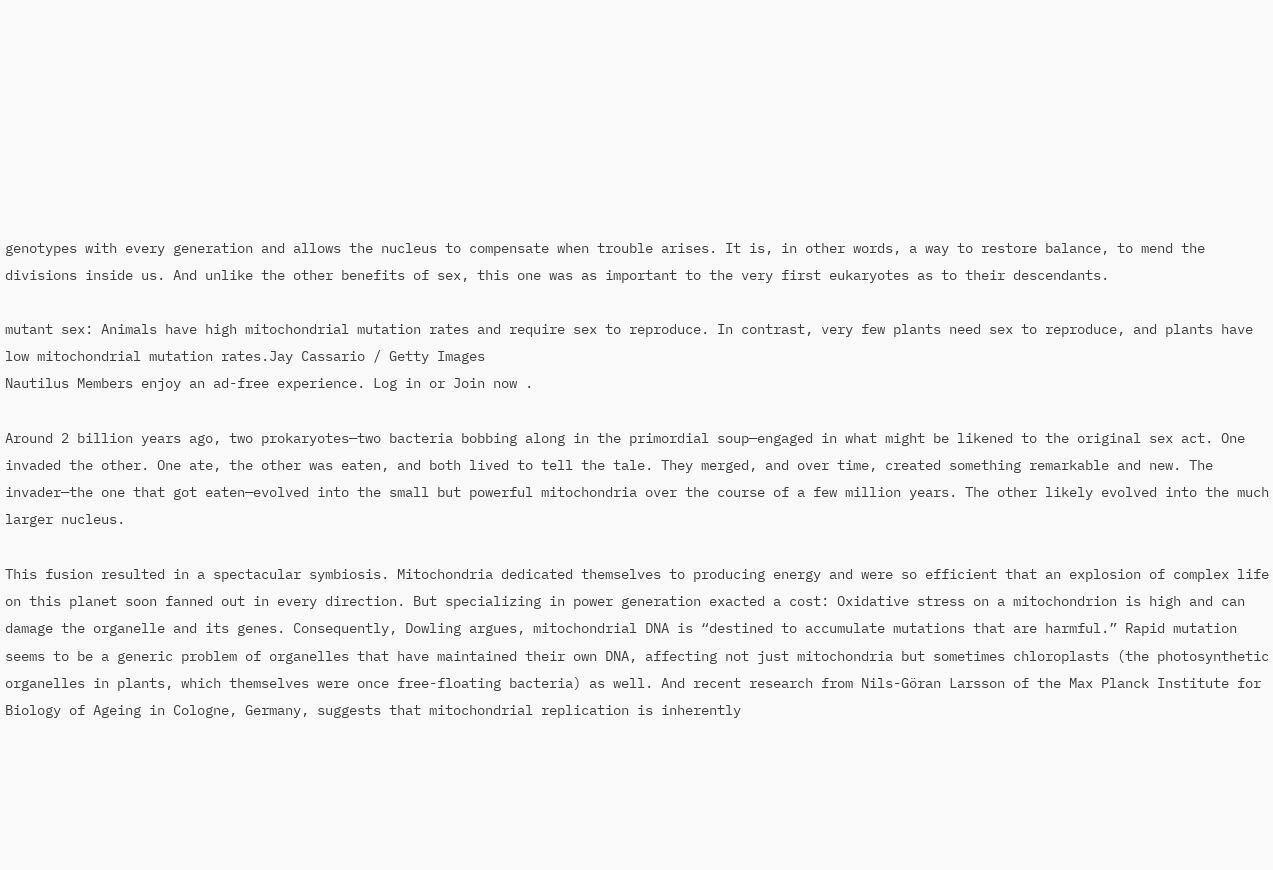genotypes with every generation and allows the nucleus to compensate when trouble arises. It is, in other words, a way to restore balance, to mend the divisions inside us. And unlike the other benefits of sex, this one was as important to the very first eukaryotes as to their descendants.

mutant sex: Animals have high mitochondrial mutation rates and require sex to reproduce. In contrast, very few plants need sex to reproduce, and plants have low mitochondrial mutation rates.Jay Cassario / Getty Images
Nautilus Members enjoy an ad-free experience. Log in or Join now .

Around 2 billion years ago, two prokaryotes—two bacteria bobbing along in the primordial soup—engaged in what might be likened to the original sex act. One invaded the other. One ate, the other was eaten, and both lived to tell the tale. They merged, and over time, created something remarkable and new. The invader—the one that got eaten—evolved into the small but powerful mitochondria over the course of a few million years. The other likely evolved into the much larger nucleus.

This fusion resulted in a spectacular symbiosis. Mitochondria dedicated themselves to producing energy and were so efficient that an explosion of complex life on this planet soon fanned out in every direction. But specializing in power generation exacted a cost: Oxidative stress on a mitochondrion is high and can damage the organelle and its genes. Consequently, Dowling argues, mitochondrial DNA is “destined to accumulate mutations that are harmful.” Rapid mutation seems to be a generic problem of organelles that have maintained their own DNA, affecting not just mitochondria but sometimes chloroplasts (the photosynthetic organelles in plants, which themselves were once free-floating bacteria) as well. And recent research from Nils-Göran Larsson of the Max Planck Institute for Biology of Ageing in Cologne, Germany, suggests that mitochondrial replication is inherently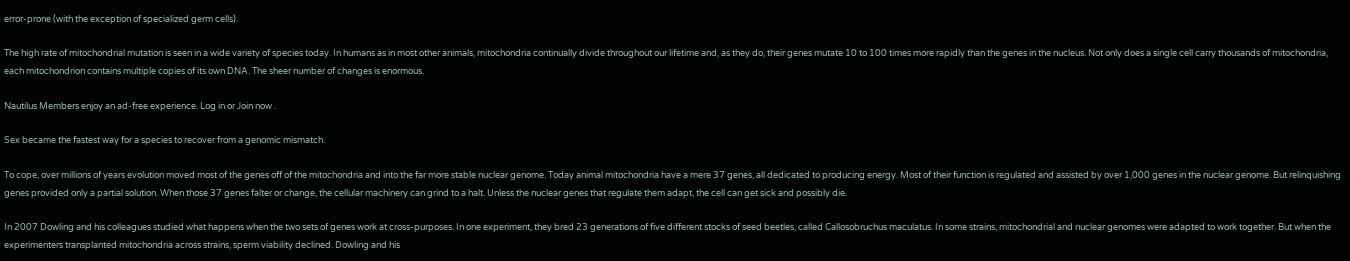error-prone (with the exception of specialized germ cells).

The high rate of mitochondrial mutation is seen in a wide variety of species today. In humans as in most other animals, mitochondria continually divide throughout our lifetime and, as they do, their genes mutate 10 to 100 times more rapidly than the genes in the nucleus. Not only does a single cell carry thousands of mitochondria, each mitochondrion contains multiple copies of its own DNA. The sheer number of changes is enormous.

Nautilus Members enjoy an ad-free experience. Log in or Join now .

Sex became the fastest way for a species to recover from a genomic mismatch.

To cope, over millions of years evolution moved most of the genes off of the mitochondria and into the far more stable nuclear genome. Today animal mitochondria have a mere 37 genes, all dedicated to producing energy. Most of their function is regulated and assisted by over 1,000 genes in the nuclear genome. But relinquishing genes provided only a partial solution. When those 37 genes falter or change, the cellular machinery can grind to a halt. Unless the nuclear genes that regulate them adapt, the cell can get sick and possibly die.

In 2007 Dowling and his colleagues studied what happens when the two sets of genes work at cross-purposes. In one experiment, they bred 23 generations of five different stocks of seed beetles, called Callosobruchus maculatus. In some strains, mitochondrial and nuclear genomes were adapted to work together. But when the experimenters transplanted mitochondria across strains, sperm viability declined. Dowling and his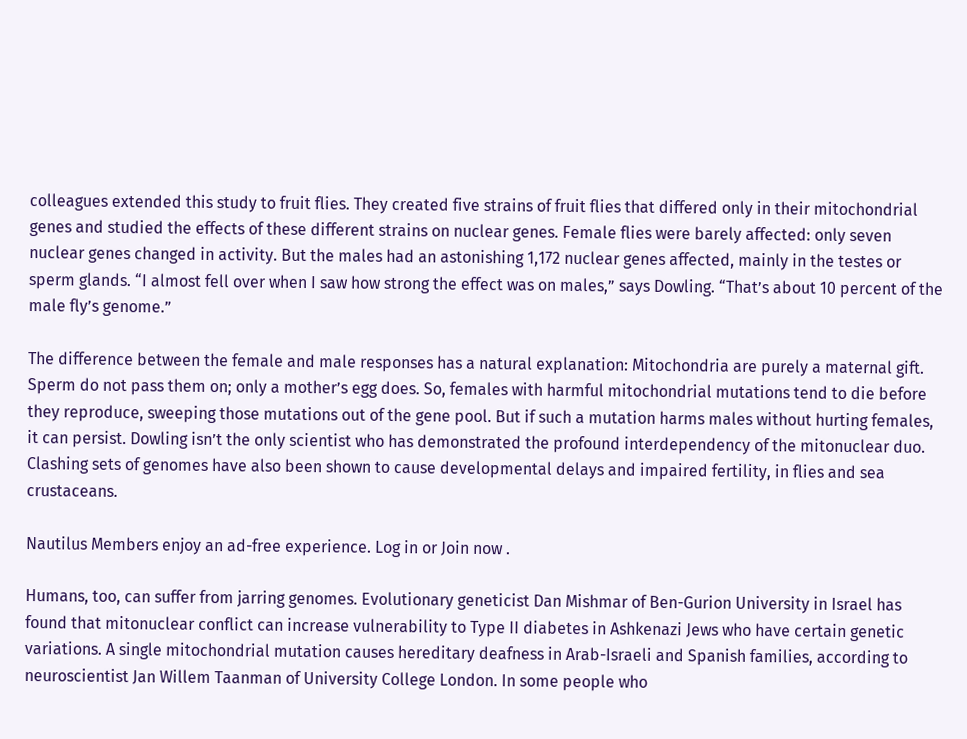colleagues extended this study to fruit flies. They created five strains of fruit flies that differed only in their mitochondrial genes and studied the effects of these different strains on nuclear genes. Female flies were barely affected: only seven nuclear genes changed in activity. But the males had an astonishing 1,172 nuclear genes affected, mainly in the testes or sperm glands. “I almost fell over when I saw how strong the effect was on males,” says Dowling. “That’s about 10 percent of the male fly’s genome.”

The difference between the female and male responses has a natural explanation: Mitochondria are purely a maternal gift. Sperm do not pass them on; only a mother’s egg does. So, females with harmful mitochondrial mutations tend to die before they reproduce, sweeping those mutations out of the gene pool. But if such a mutation harms males without hurting females, it can persist. Dowling isn’t the only scientist who has demonstrated the profound interdependency of the mitonuclear duo. Clashing sets of genomes have also been shown to cause developmental delays and impaired fertility, in flies and sea crustaceans.

Nautilus Members enjoy an ad-free experience. Log in or Join now .

Humans, too, can suffer from jarring genomes. Evolutionary geneticist Dan Mishmar of Ben-Gurion University in Israel has found that mitonuclear conflict can increase vulnerability to Type II diabetes in Ashkenazi Jews who have certain genetic variations. A single mitochondrial mutation causes hereditary deafness in Arab-Israeli and Spanish families, according to neuroscientist Jan Willem Taanman of University College London. In some people who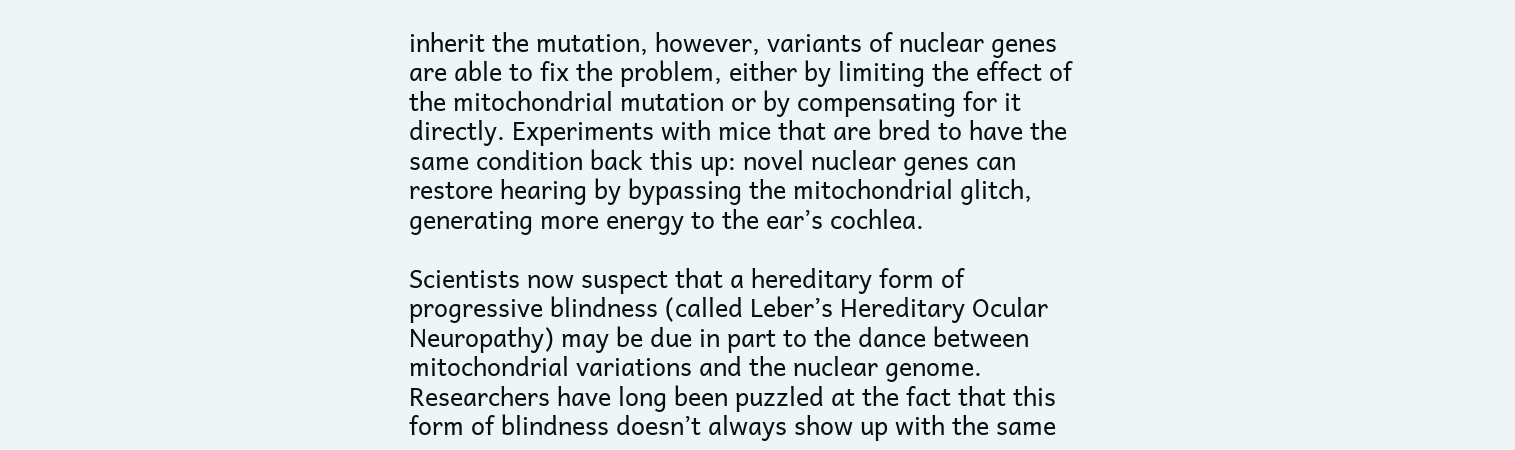inherit the mutation, however, variants of nuclear genes are able to fix the problem, either by limiting the effect of the mitochondrial mutation or by compensating for it directly. Experiments with mice that are bred to have the same condition back this up: novel nuclear genes can restore hearing by bypassing the mitochondrial glitch, generating more energy to the ear’s cochlea.

Scientists now suspect that a hereditary form of progressive blindness (called Leber’s Hereditary Ocular Neuropathy) may be due in part to the dance between mitochondrial variations and the nuclear genome. Researchers have long been puzzled at the fact that this form of blindness doesn’t always show up with the same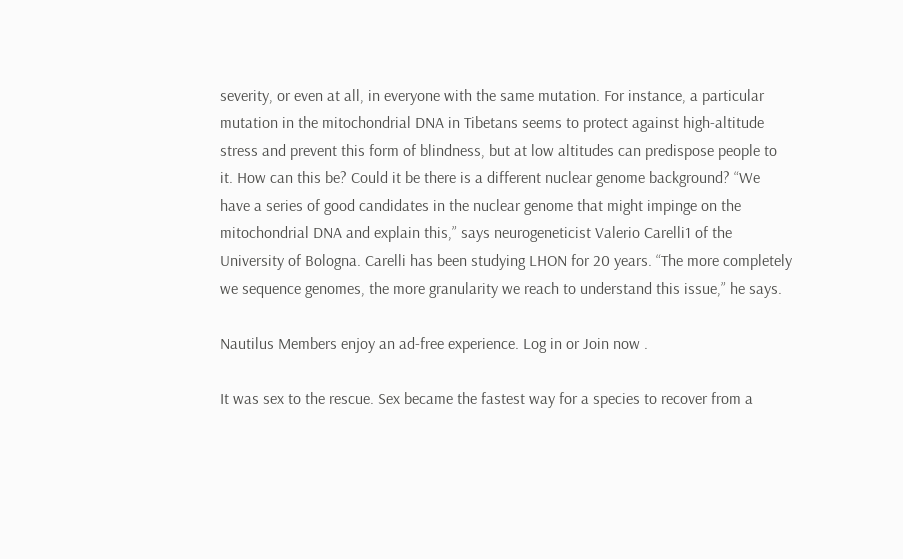severity, or even at all, in everyone with the same mutation. For instance, a particular mutation in the mitochondrial DNA in Tibetans seems to protect against high-altitude stress and prevent this form of blindness, but at low altitudes can predispose people to it. How can this be? Could it be there is a different nuclear genome background? “We have a series of good candidates in the nuclear genome that might impinge on the mitochondrial DNA and explain this,” says neurogeneticist Valerio Carelli1 of the University of Bologna. Carelli has been studying LHON for 20 years. “The more completely we sequence genomes, the more granularity we reach to understand this issue,” he says.

Nautilus Members enjoy an ad-free experience. Log in or Join now .

It was sex to the rescue. Sex became the fastest way for a species to recover from a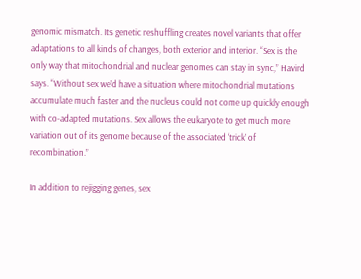genomic mismatch. Its genetic reshuffling creates novel variants that offer adaptations to all kinds of changes, both exterior and interior. “Sex is the only way that mitochondrial and nuclear genomes can stay in sync,” Havird says. “Without sex we’d have a situation where mitochondrial mutations accumulate much faster and the nucleus could not come up quickly enough with co-adapted mutations. Sex allows the eukaryote to get much more variation out of its genome because of the associated ‘trick’ of recombination.”

In addition to rejigging genes, sex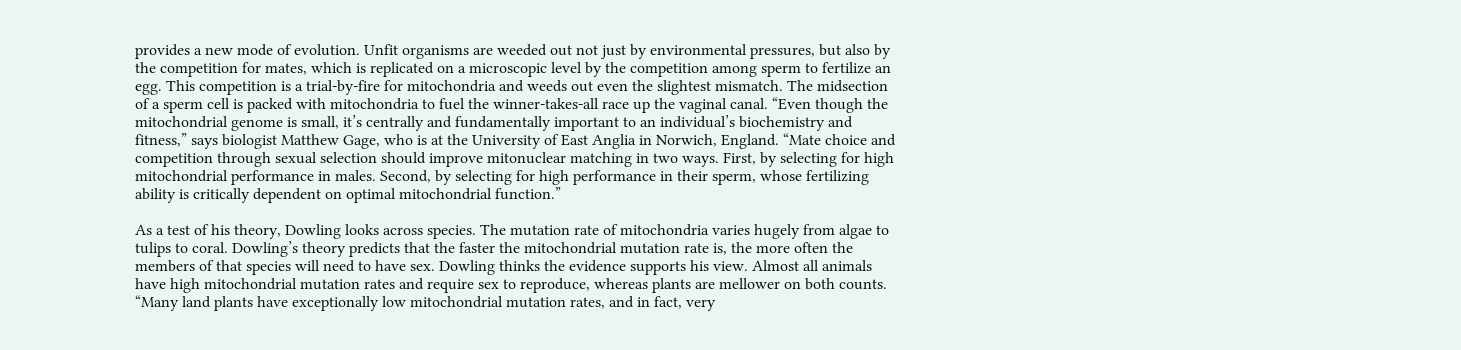provides a new mode of evolution. Unfit organisms are weeded out not just by environmental pressures, but also by the competition for mates, which is replicated on a microscopic level by the competition among sperm to fertilize an egg. This competition is a trial-by-fire for mitochondria and weeds out even the slightest mismatch. The midsection of a sperm cell is packed with mitochondria to fuel the winner-takes-all race up the vaginal canal. “Even though the mitochondrial genome is small, it’s centrally and fundamentally important to an individual’s biochemistry and fitness,” says biologist Matthew Gage, who is at the University of East Anglia in Norwich, England. “Mate choice and competition through sexual selection should improve mitonuclear matching in two ways. First, by selecting for high mitochondrial performance in males. Second, by selecting for high performance in their sperm, whose fertilizing ability is critically dependent on optimal mitochondrial function.”

As a test of his theory, Dowling looks across species. The mutation rate of mitochondria varies hugely from algae to tulips to coral. Dowling’s theory predicts that the faster the mitochondrial mutation rate is, the more often the members of that species will need to have sex. Dowling thinks the evidence supports his view. Almost all animals have high mitochondrial mutation rates and require sex to reproduce, whereas plants are mellower on both counts. “Many land plants have exceptionally low mitochondrial mutation rates, and in fact, very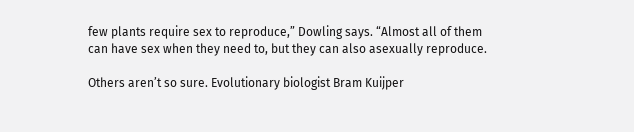few plants require sex to reproduce,” Dowling says. “Almost all of them can have sex when they need to, but they can also asexually reproduce.

Others aren’t so sure. Evolutionary biologist Bram Kuijper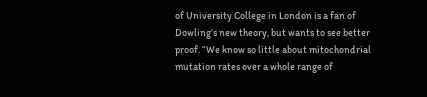of University College in London is a fan of Dowling’s new theory, but wants to see better proof. “We know so little about mitochondrial mutation rates over a whole range of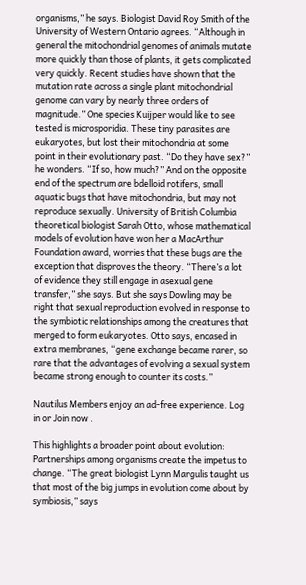organisms,” he says. Biologist David Roy Smith of the University of Western Ontario agrees. “Although in general the mitochondrial genomes of animals mutate more quickly than those of plants, it gets complicated very quickly. Recent studies have shown that the mutation rate across a single plant mitochondrial genome can vary by nearly three orders of magnitude.” One species Kuijper would like to see tested is microsporidia. These tiny parasites are eukaryotes, but lost their mitochondria at some point in their evolutionary past. “Do they have sex?” he wonders. “If so, how much?” And on the opposite end of the spectrum are bdelloid rotifers, small aquatic bugs that have mitochondria, but may not reproduce sexually. University of British Columbia theoretical biologist Sarah Otto, whose mathematical models of evolution have won her a MacArthur Foundation award, worries that these bugs are the exception that disproves the theory. “There’s a lot of evidence they still engage in asexual gene transfer,” she says. But she says Dowling may be right that sexual reproduction evolved in response to the symbiotic relationships among the creatures that merged to form eukaryotes. Otto says, encased in extra membranes, “gene exchange became rarer, so rare that the advantages of evolving a sexual system became strong enough to counter its costs.”

Nautilus Members enjoy an ad-free experience. Log in or Join now .

This highlights a broader point about evolution: Partnerships among organisms create the impetus to change. “The great biologist Lynn Margulis taught us that most of the big jumps in evolution come about by symbiosis,” says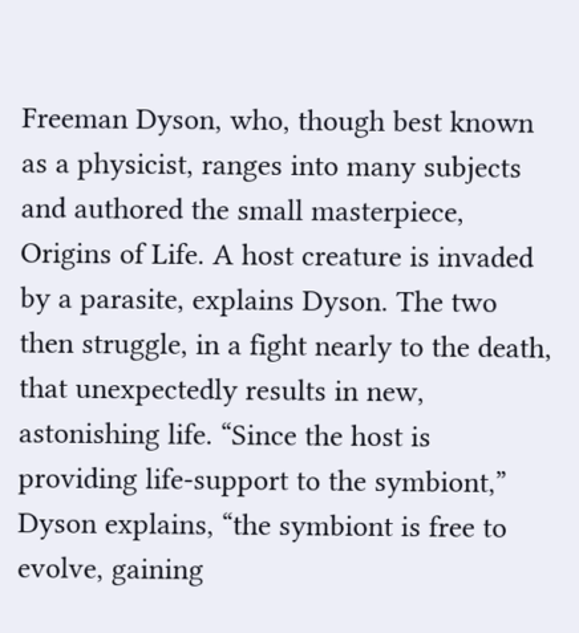Freeman Dyson, who, though best known as a physicist, ranges into many subjects and authored the small masterpiece, Origins of Life. A host creature is invaded by a parasite, explains Dyson. The two then struggle, in a fight nearly to the death, that unexpectedly results in new, astonishing life. “Since the host is providing life-support to the symbiont,” Dyson explains, “the symbiont is free to evolve, gaining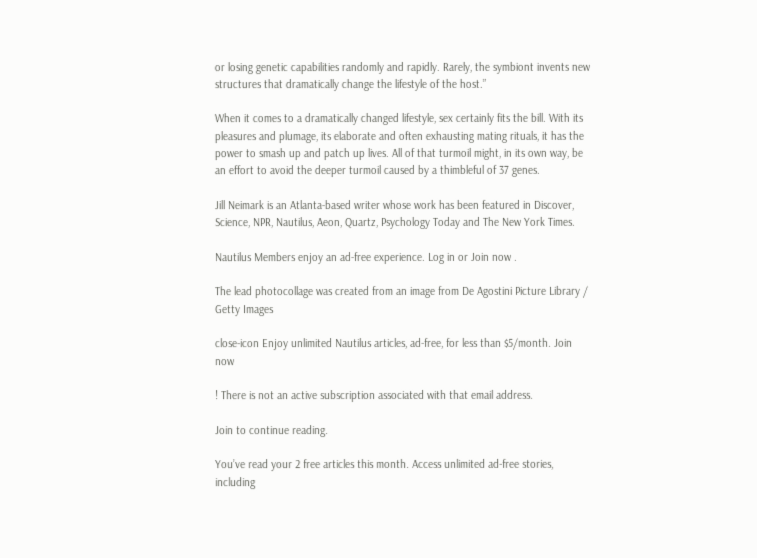or losing genetic capabilities randomly and rapidly. Rarely, the symbiont invents new structures that dramatically change the lifestyle of the host.”

When it comes to a dramatically changed lifestyle, sex certainly fits the bill. With its pleasures and plumage, its elaborate and often exhausting mating rituals, it has the power to smash up and patch up lives. All of that turmoil might, in its own way, be an effort to avoid the deeper turmoil caused by a thimbleful of 37 genes.

Jill Neimark is an Atlanta-based writer whose work has been featured in Discover, Science, NPR, Nautilus, Aeon, Quartz, Psychology Today and The New York Times.

Nautilus Members enjoy an ad-free experience. Log in or Join now .

The lead photocollage was created from an image from De Agostini Picture Library / Getty Images

close-icon Enjoy unlimited Nautilus articles, ad-free, for less than $5/month. Join now

! There is not an active subscription associated with that email address.

Join to continue reading.

You’ve read your 2 free articles this month. Access unlimited ad-free stories, including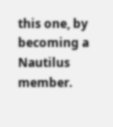this one, by becoming a Nautilus member.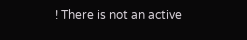! There is not an active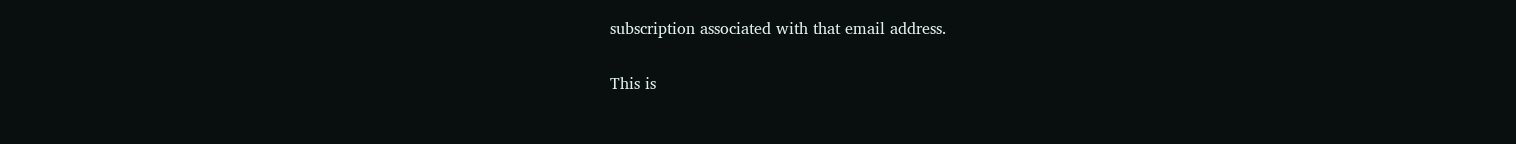subscription associated with that email address.

This is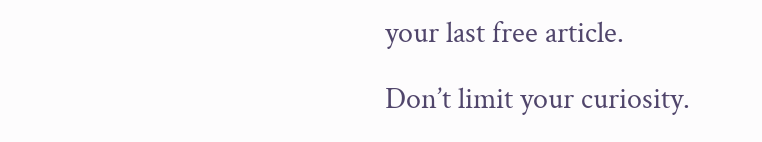your last free article.

Don’t limit your curiosity.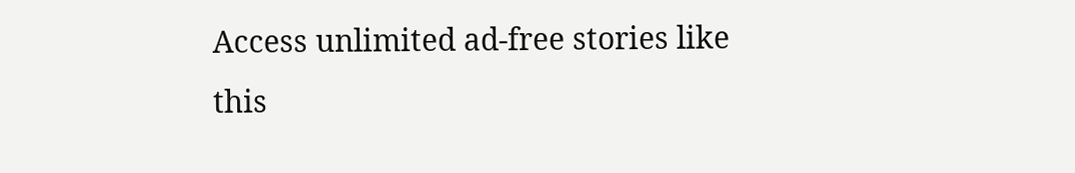Access unlimited ad-free stories like this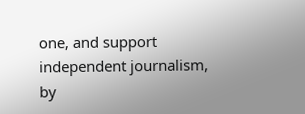one, and support independent journalism, by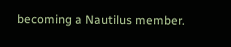becoming a Nautilus member.